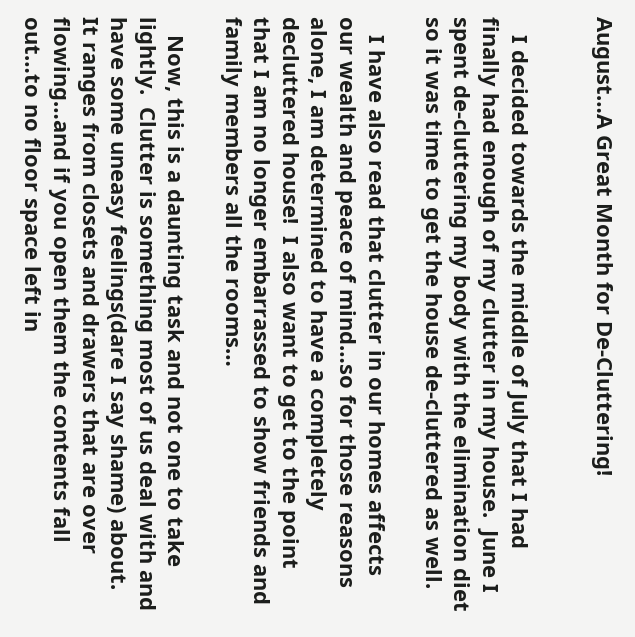August…A Great Month for De-Cluttering!


   I decided towards the middle of July that I had finally had enough of my clutter in my house.  June I spent de-cluttering my body with the elimination diet so it was time to get the house de-cluttered as well.

   I have also read that clutter in our homes affects our wealth and peace of mind…so for those reasons alone, I am determined to have a completely decluttered house!  I also want to get to the point that I am no longer embarrassed to show friends and family members all the rooms…

   Now, this is a daunting task and not one to take lightly.  Clutter is something most of us deal with and have some uneasy feelings(dare I say shame) about.  It ranges from closets and drawers that are over flowing…and if you open them the contents fall out…to no floor space left in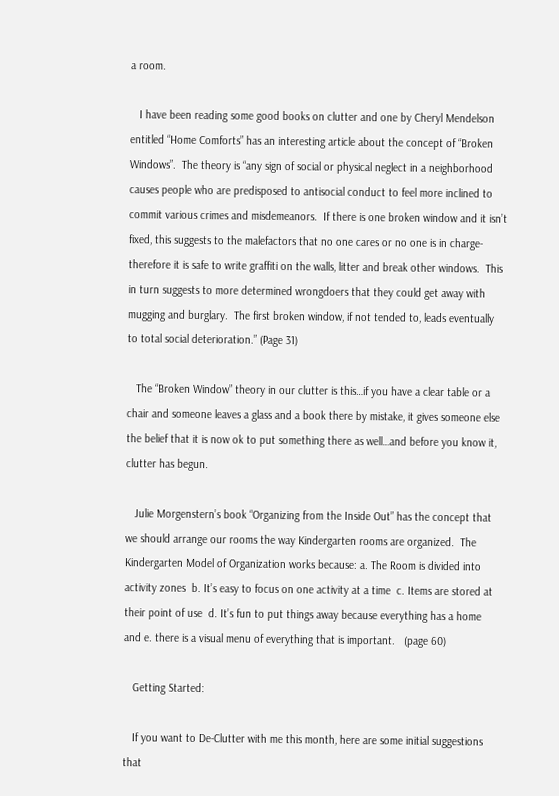a room.

   I have been reading some good books on clutter and one by Cheryl Mendelson entitled “Home Comforts” has an interesting article about the concept of “Broken Windows”.  The theory is “any sign of social or physical neglect in a neighborhood causes people who are predisposed to antisocial conduct to feel more inclined to commit various crimes and misdemeanors.  If there is one broken window and it isn’t fixed, this suggests to the malefactors that no one cares or no one is in charge-therefore it is safe to write graffiti on the walls, litter and break other windows.  This in turn suggests to more determined wrongdoers that they could get away with mugging and burglary.  The first broken window, if not tended to, leads eventually to total social deterioration.” (Page 31)

   The “Broken Window” theory in our clutter is this…if you have a clear table or a chair and someone leaves a glass and a book there by mistake, it gives someone else the belief that it is now ok to put something there as well…and before you know it, clutter has begun.

   Julie Morgenstern’s book “Organizing from the Inside Out” has the concept that we should arrange our rooms the way Kindergarten rooms are organized.  The Kindergarten Model of Organization works because: a. The Room is divided into activity zones  b. It’s easy to focus on one activity at a time  c. Items are stored at their point of use  d. It’s fun to put things away because everything has a home  and e. there is a visual menu of everything that is important.   (page 60)

   Getting Started:

   If you want to De-Clutter with me this month, here are some initial suggestions that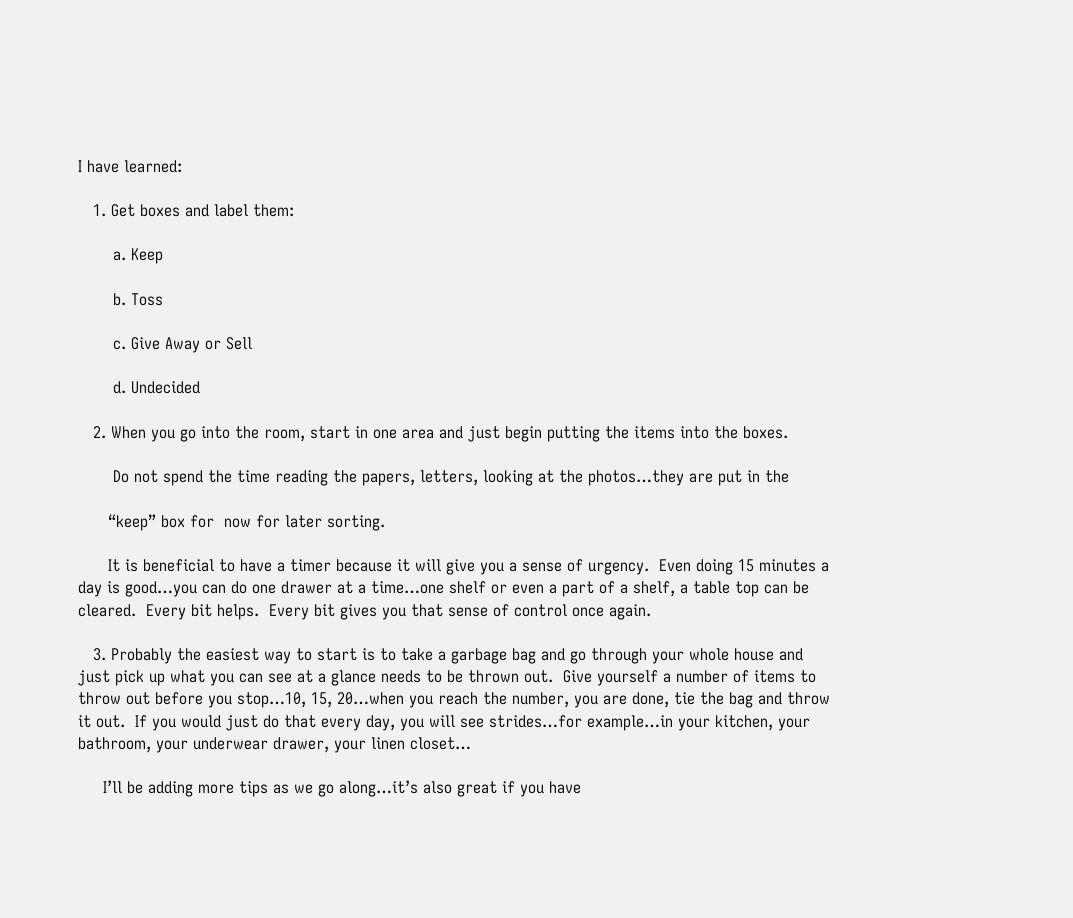I have learned:

   1. Get boxes and label them:

       a. Keep

       b. Toss

       c. Give Away or Sell

       d. Undecided

   2. When you go into the room, start in one area and just begin putting the items into the boxes.

       Do not spend the time reading the papers, letters, looking at the photos…they are put in the

      “keep” box for  now for later sorting.

      It is beneficial to have a timer because it will give you a sense of urgency.  Even doing 15 minutes a day is good…you can do one drawer at a time…one shelf or even a part of a shelf, a table top can be cleared.  Every bit helps.  Every bit gives you that sense of control once again.

   3. Probably the easiest way to start is to take a garbage bag and go through your whole house and just pick up what you can see at a glance needs to be thrown out.  Give yourself a number of items to throw out before you stop…10, 15, 20…when you reach the number, you are done, tie the bag and throw it out.  If you would just do that every day, you will see strides…for example…in your kitchen, your bathroom, your underwear drawer, your linen closet…

     I’ll be adding more tips as we go along…it’s also great if you have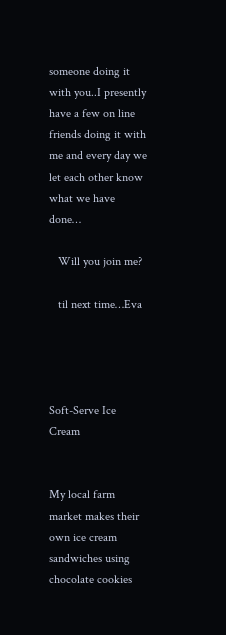someone doing it with you..I presently have a few on line friends doing it with me and every day we let each other know what we have done…

   Will you join me?

   til next time…Eva




Soft-Serve Ice Cream


My local farm market makes their own ice cream sandwiches using chocolate cookies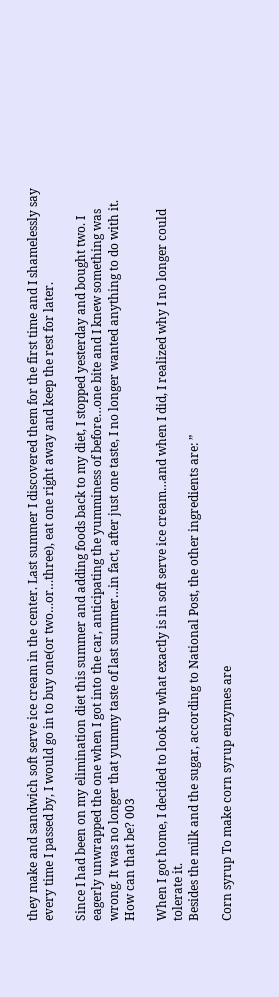they make and sandwich soft serve ice cream in the center. Last summer I discovered them for the first time and I shamelessly say every time I passed by, I would go in to buy one(or two…or…three), eat one right away and keep the rest for later.

Since I had been on my elimination diet this summer and adding foods back to my diet, I stopped yesterday and bought two. I eagerly unwrapped the one when I got into the car, anticipating the yumminess of before…one bite and I knew something was wrong. It was no longer that yummy taste of last summer…in fact, after just one taste, I no longer wanted anything to do with it. How can that be? 003

When I got home, I decided to look up what exactly is in soft serve ice cream…and when I did, I realized why I no longer could tolerate it.
Besides the milk and the sugar, according to National Post, the other ingredients are: ”

Corn syrup To make corn syrup enzymes are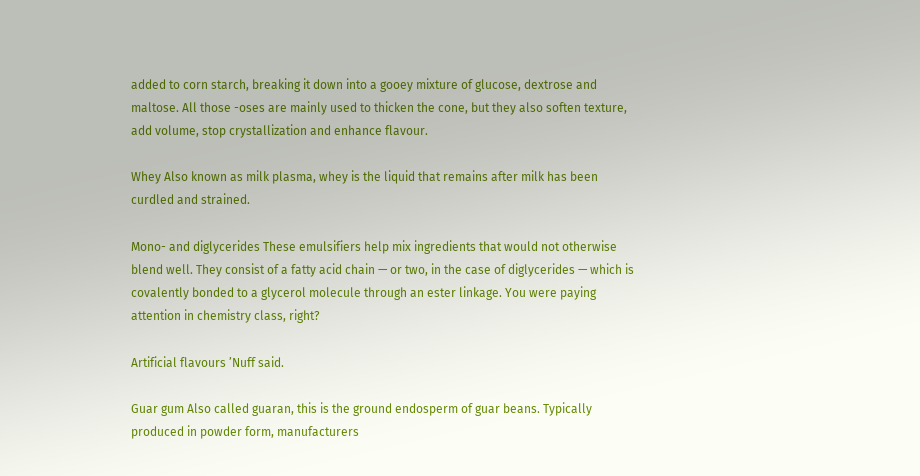added to corn starch, breaking it down into a gooey mixture of glucose, dextrose and maltose. All those -oses are mainly used to thicken the cone, but they also soften texture, add volume, stop crystallization and enhance flavour.

Whey Also known as milk plasma, whey is the liquid that remains after milk has been curdled and strained.

Mono- and diglycerides These emulsifiers help mix ingredients that would not otherwise blend well. They consist of a fatty acid chain — or two, in the case of diglycerides — which is covalently bonded to a glycerol molecule through an ester linkage. You were paying attention in chemistry class, right?

Artificial flavours ’Nuff said.

Guar gum Also called guaran, this is the ground endosperm of guar beans. Typically produced in powder form, manufacturers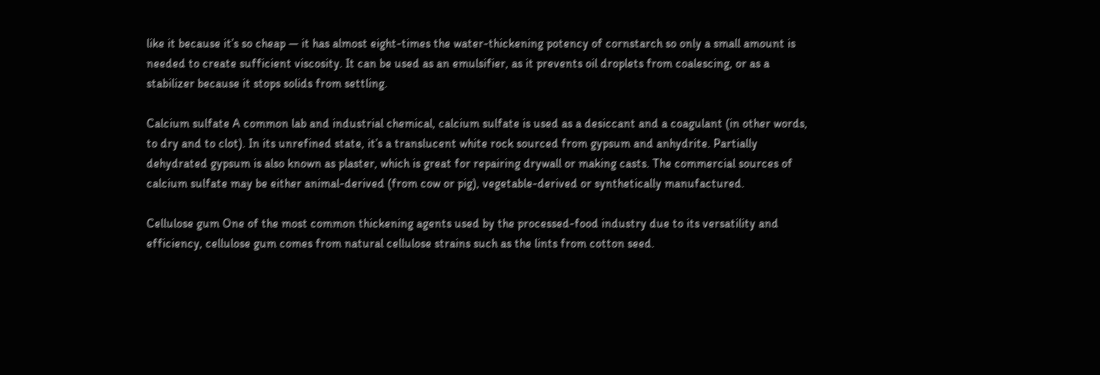like it because it’s so cheap — it has almost eight-times the water-thickening potency of cornstarch so only a small amount is needed to create sufficient viscosity. It can be used as an emulsifier, as it prevents oil droplets from coalescing, or as a stabilizer because it stops solids from settling.

Calcium sulfate A common lab and industrial chemical, calcium sulfate is used as a desiccant and a coagulant (in other words, to dry and to clot). In its unrefined state, it’s a translucent white rock sourced from gypsum and anhydrite. Partially dehydrated gypsum is also known as plaster, which is great for repairing drywall or making casts. The commercial sources of calcium sulfate may be either animal-derived (from cow or pig), vegetable-derived or synthetically manufactured.

Cellulose gum One of the most common thickening agents used by the processed-food industry due to its versatility and efficiency, cellulose gum comes from natural cellulose strains such as the lints from cotton seed.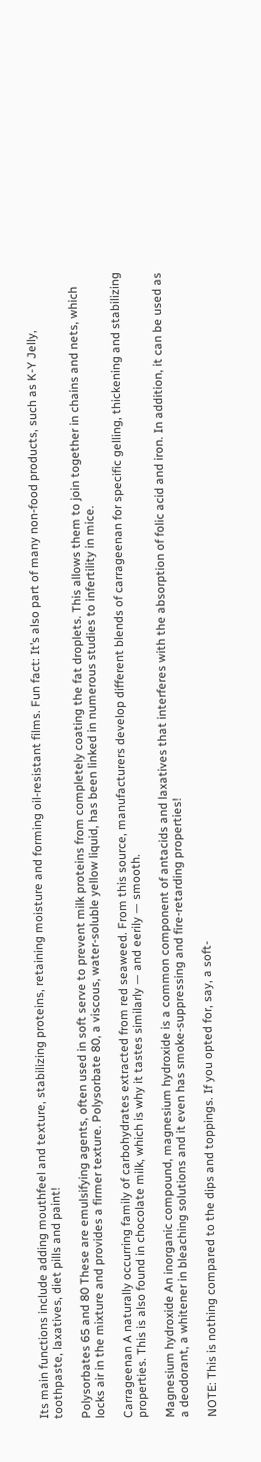Its main functions include adding mouthfeel and texture, stabilizing proteins, retaining moisture and forming oil-resistant films. Fun fact: It’s also part of many non-food products, such as K-Y Jelly, toothpaste, laxatives, diet pills and paint!

Polysorbates 65 and 80 These are emulsifying agents, often used in soft serve to prevent milk proteins from completely coating the fat droplets. This allows them to join together in chains and nets, which locks air in the mixture and provides a firmer texture. Polysorbate 80, a viscous, water-soluble yellow liquid, has been linked in numerous studies to infertility in mice.

Carrageenan A naturally occurring family of carbohydrates extracted from red seaweed. From this source, manufacturers develop different blends of carrageenan for specific gelling, thickening and stabilizing properties. This is also found in chocolate milk, which is why it tastes similarly — and eerily — smooth.

Magnesium hydroxide An inorganic compound, magnesium hydroxide is a common component of antacids and laxatives that interferes with the absorption of folic acid and iron. In addition, it can be used as a deodorant, a whitener in bleaching solutions and it even has smoke-suppressing and fire-retarding properties!

NOTE: This is nothing compared to the dips and toppings. If you opted for, say, a soft-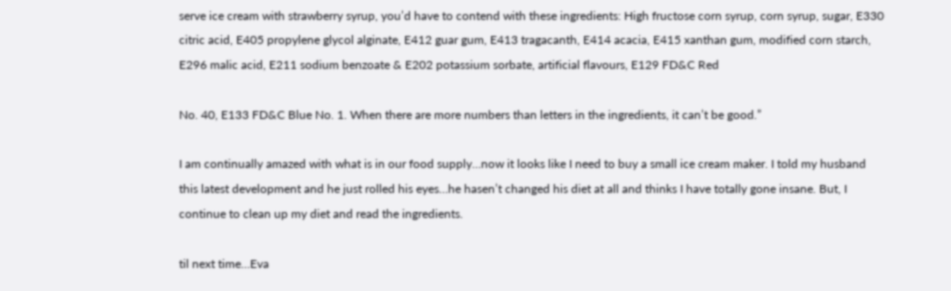serve ice cream with strawberry syrup, you’d have to contend with these ingredients: High fructose corn syrup, corn syrup, sugar, E330 citric acid, E405 propylene glycol alginate, E412 guar gum, E413 tragacanth, E414 acacia, E415 xanthan gum, modified corn starch, E296 malic acid, E211 sodium benzoate & E202 potassium sorbate, artificial flavours, E129 FD&C Red

No. 40, E133 FD&C Blue No. 1. When there are more numbers than letters in the ingredients, it can’t be good.”

I am continually amazed with what is in our food supply…now it looks like I need to buy a small ice cream maker. I told my husband this latest development and he just rolled his eyes…he hasen’t changed his diet at all and thinks I have totally gone insane. But, I continue to clean up my diet and read the ingredients.

til next time…Eva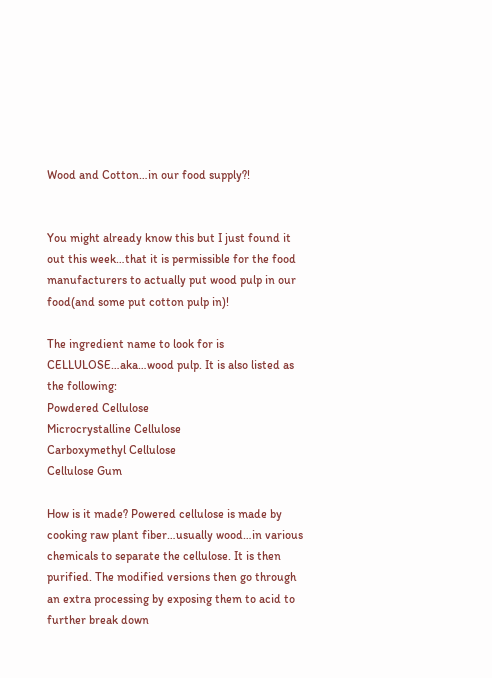Wood and Cotton…in our food supply?!


You might already know this but I just found it out this week…that it is permissible for the food manufacturers to actually put wood pulp in our food(and some put cotton pulp in)!

The ingredient name to look for is CELLULOSE…aka…wood pulp. It is also listed as the following:
Powdered Cellulose
Microcrystalline Cellulose
Carboxymethyl Cellulose
Cellulose Gum

How is it made? Powered cellulose is made by cooking raw plant fiber…usually wood…in various chemicals to separate the cellulose. It is then purified. The modified versions then go through an extra processing by exposing them to acid to further break down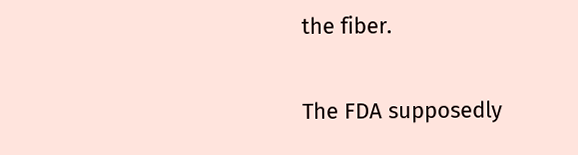the fiber.

The FDA supposedly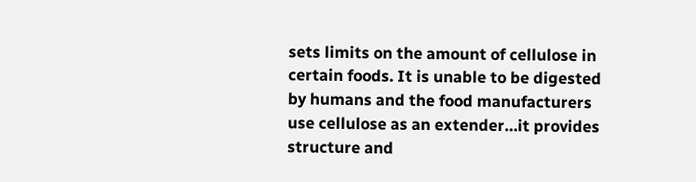sets limits on the amount of cellulose in certain foods. It is unable to be digested by humans and the food manufacturers use cellulose as an extender…it provides structure and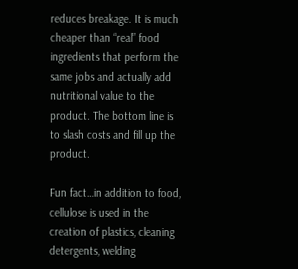reduces breakage. It is much cheaper than “real” food ingredients that perform the same jobs and actually add nutritional value to the product. The bottom line is to slash costs and fill up the product.

Fun fact…in addition to food, cellulose is used in the creation of plastics, cleaning detergents, welding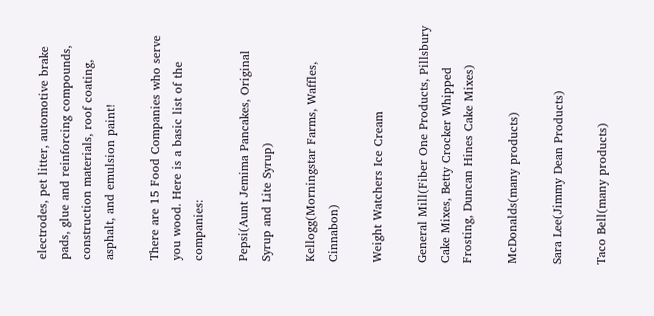electrodes, pet litter, automotive brake pads, glue and reinforcing compounds, construction materials, roof coating, asphalt, and emulsion paint!

There are 15 Food Companies who serve you wood. Here is a basic list of the companies:

Pepsi(Aunt Jemima Pancakes, Original Syrup and Lite Syrup)

Kellogg(Morningstar Farms, Waffles, Cinnabon)

Weight Watchers Ice Cream

General Mill(Fiber One Products, Pillsbury Cake Mixes, Betty Crocker Whipped
Frosting, Duncan Hines Cake Mixes)

McDonalds(many products)

Sara Lee(Jimmy Dean Products)

Taco Bell(many products)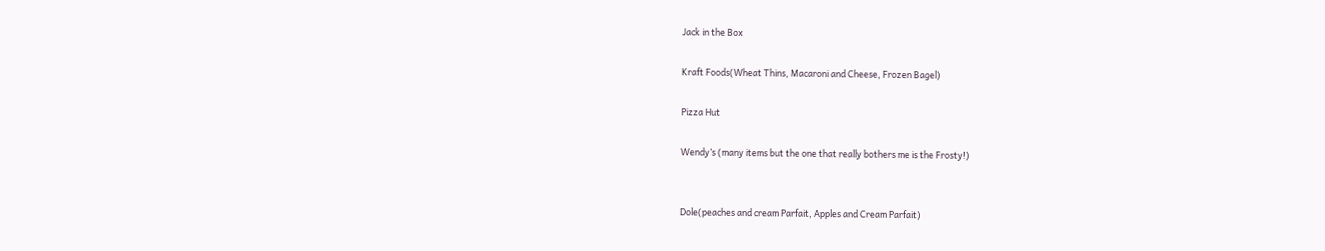Jack in the Box

Kraft Foods(Wheat Thins, Macaroni and Cheese, Frozen Bagel)

Pizza Hut

Wendy’s (many items but the one that really bothers me is the Frosty!)


Dole(peaches and cream Parfait, Apples and Cream Parfait)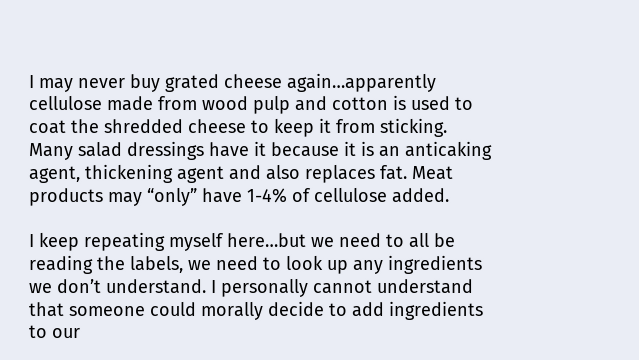I may never buy grated cheese again…apparently cellulose made from wood pulp and cotton is used to coat the shredded cheese to keep it from sticking. Many salad dressings have it because it is an anticaking agent, thickening agent and also replaces fat. Meat products may “only” have 1-4% of cellulose added.

I keep repeating myself here…but we need to all be reading the labels, we need to look up any ingredients we don’t understand. I personally cannot understand that someone could morally decide to add ingredients to our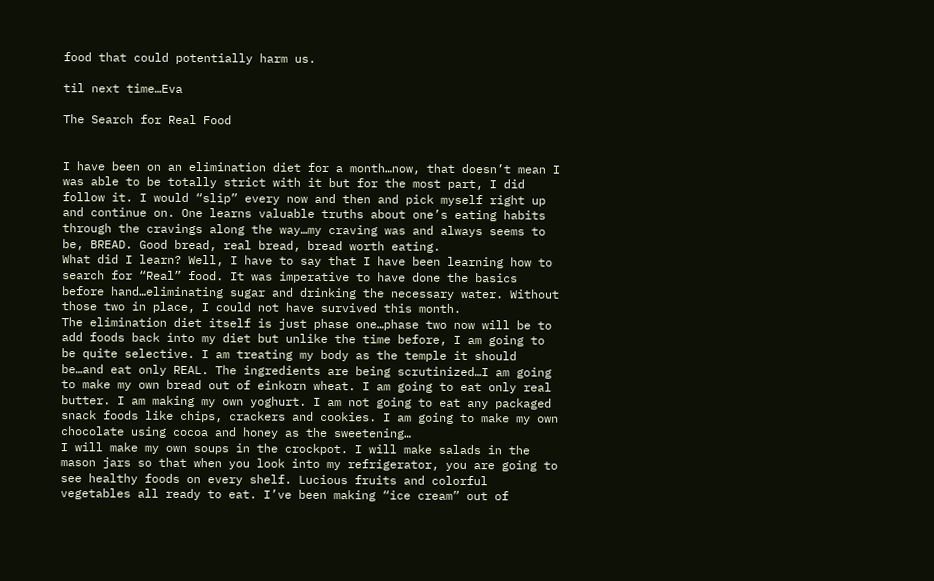food that could potentially harm us.

til next time…Eva

The Search for Real Food


I have been on an elimination diet for a month…now, that doesn’t mean I was able to be totally strict with it but for the most part, I did follow it. I would “slip” every now and then and pick myself right up and continue on. One learns valuable truths about one’s eating habits through the cravings along the way…my craving was and always seems to be, BREAD. Good bread, real bread, bread worth eating.
What did I learn? Well, I have to say that I have been learning how to search for “Real” food. It was imperative to have done the basics before hand…eliminating sugar and drinking the necessary water. Without those two in place, I could not have survived this month.
The elimination diet itself is just phase one…phase two now will be to add foods back into my diet but unlike the time before, I am going to be quite selective. I am treating my body as the temple it should be…and eat only REAL. The ingredients are being scrutinized…I am going to make my own bread out of einkorn wheat. I am going to eat only real butter. I am making my own yoghurt. I am not going to eat any packaged snack foods like chips, crackers and cookies. I am going to make my own chocolate using cocoa and honey as the sweetening…
I will make my own soups in the crockpot. I will make salads in the mason jars so that when you look into my refrigerator, you are going to see healthy foods on every shelf. Lucious fruits and colorful vegetables all ready to eat. I’ve been making “ice cream” out of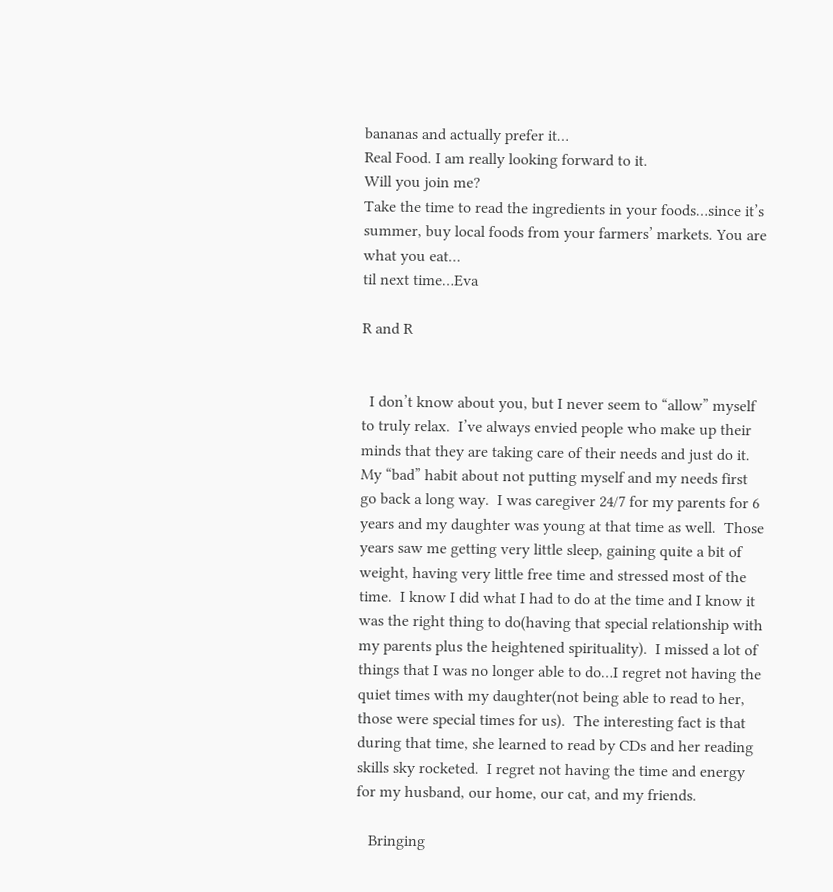bananas and actually prefer it…
Real Food. I am really looking forward to it.
Will you join me?
Take the time to read the ingredients in your foods…since it’s summer, buy local foods from your farmers’ markets. You are what you eat…
til next time…Eva

R and R


  I don’t know about you, but I never seem to “allow” myself to truly relax.  I’ve always envied people who make up their minds that they are taking care of their needs and just do it.  My “bad” habit about not putting myself and my needs first go back a long way.  I was caregiver 24/7 for my parents for 6 years and my daughter was young at that time as well.  Those years saw me getting very little sleep, gaining quite a bit of weight, having very little free time and stressed most of the time.  I know I did what I had to do at the time and I know it was the right thing to do(having that special relationship with my parents plus the heightened spirituality).  I missed a lot of things that I was no longer able to do…I regret not having the quiet times with my daughter(not being able to read to her, those were special times for us).  The interesting fact is that during that time, she learned to read by CDs and her reading skills sky rocketed.  I regret not having the time and energy for my husband, our home, our cat, and my friends.

   Bringing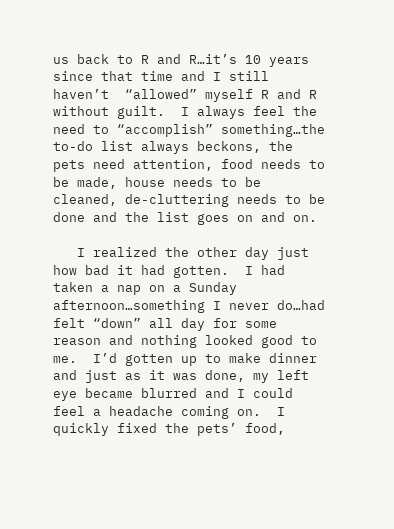us back to R and R…it’s 10 years since that time and I still haven’t  “allowed” myself R and R without guilt.  I always feel the need to “accomplish” something…the to-do list always beckons, the pets need attention, food needs to be made, house needs to be cleaned, de-cluttering needs to be done and the list goes on and on.

   I realized the other day just how bad it had gotten.  I had taken a nap on a Sunday afternoon…something I never do…had felt “down” all day for some reason and nothing looked good to me.  I’d gotten up to make dinner and just as it was done, my left eye became blurred and I could feel a headache coming on.  I quickly fixed the pets’ food,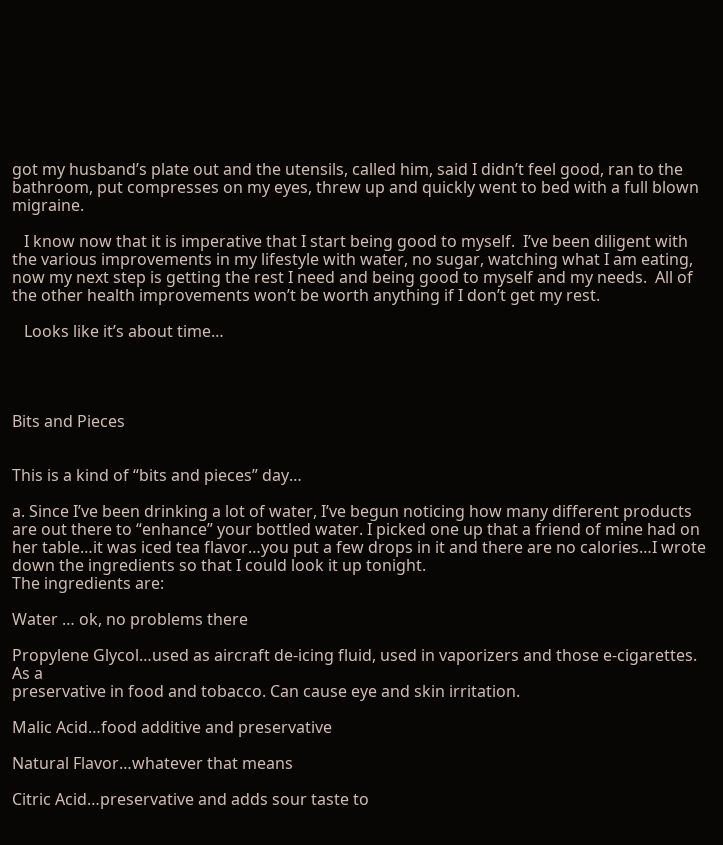got my husband’s plate out and the utensils, called him, said I didn’t feel good, ran to the bathroom, put compresses on my eyes, threw up and quickly went to bed with a full blown migraine.

   I know now that it is imperative that I start being good to myself.  I’ve been diligent with the various improvements in my lifestyle with water, no sugar, watching what I am eating, now my next step is getting the rest I need and being good to myself and my needs.  All of the other health improvements won’t be worth anything if I don’t get my rest.

   Looks like it’s about time…




Bits and Pieces


This is a kind of “bits and pieces” day…

a. Since I’ve been drinking a lot of water, I’ve begun noticing how many different products are out there to “enhance” your bottled water. I picked one up that a friend of mine had on her table…it was iced tea flavor…you put a few drops in it and there are no calories…I wrote down the ingredients so that I could look it up tonight.
The ingredients are:

Water … ok, no problems there

Propylene Glycol…used as aircraft de-icing fluid, used in vaporizers and those e-cigarettes. As a
preservative in food and tobacco. Can cause eye and skin irritation.

Malic Acid…food additive and preservative

Natural Flavor…whatever that means

Citric Acid…preservative and adds sour taste to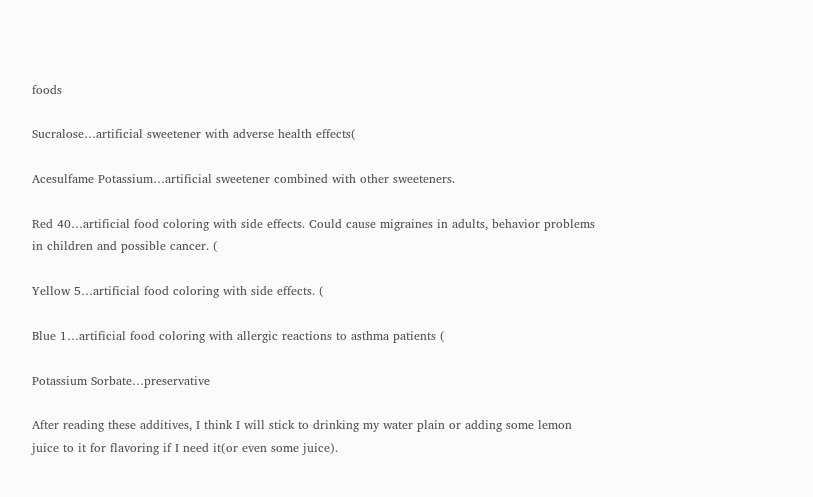foods

Sucralose…artificial sweetener with adverse health effects(

Acesulfame Potassium…artificial sweetener combined with other sweeteners.

Red 40…artificial food coloring with side effects. Could cause migraines in adults, behavior problems
in children and possible cancer. (

Yellow 5…artificial food coloring with side effects. (

Blue 1…artificial food coloring with allergic reactions to asthma patients (

Potassium Sorbate…preservative

After reading these additives, I think I will stick to drinking my water plain or adding some lemon juice to it for flavoring if I need it(or even some juice).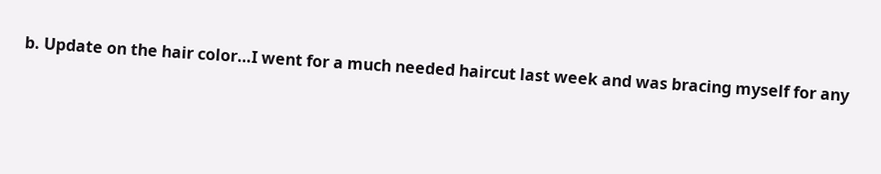b. Update on the hair color…I went for a much needed haircut last week and was bracing myself for any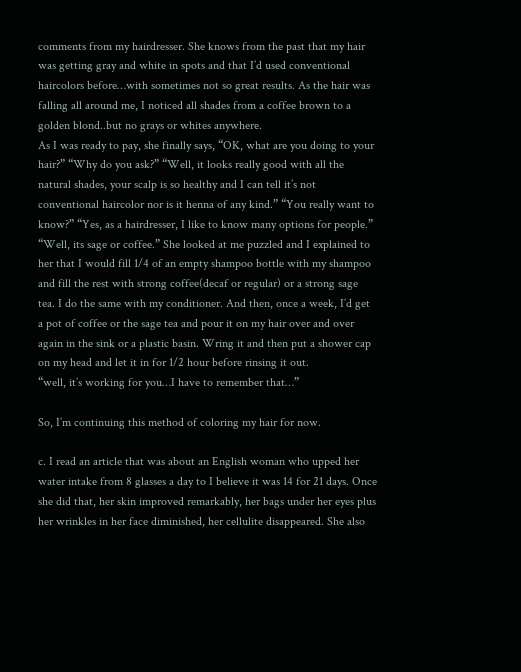comments from my hairdresser. She knows from the past that my hair was getting gray and white in spots and that I’d used conventional haircolors before…with sometimes not so great results. As the hair was falling all around me, I noticed all shades from a coffee brown to a golden blond..but no grays or whites anywhere.
As I was ready to pay, she finally says, “OK, what are you doing to your hair?” “Why do you ask?” “Well, it looks really good with all the natural shades, your scalp is so healthy and I can tell it’s not conventional haircolor nor is it henna of any kind.” “You really want to know?” “Yes, as a hairdresser, I like to know many options for people.”
“Well, its sage or coffee.” She looked at me puzzled and I explained to her that I would fill 1/4 of an empty shampoo bottle with my shampoo and fill the rest with strong coffee(decaf or regular) or a strong sage tea. I do the same with my conditioner. And then, once a week, I’d get a pot of coffee or the sage tea and pour it on my hair over and over again in the sink or a plastic basin. Wring it and then put a shower cap on my head and let it in for 1/2 hour before rinsing it out.
“well, it’s working for you…I have to remember that…”

So, I’m continuing this method of coloring my hair for now.

c. I read an article that was about an English woman who upped her water intake from 8 glasses a day to I believe it was 14 for 21 days. Once she did that, her skin improved remarkably, her bags under her eyes plus her wrinkles in her face diminished, her cellulite disappeared. She also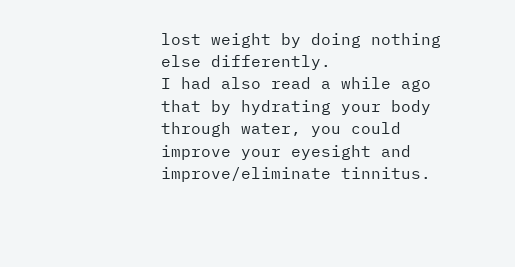lost weight by doing nothing else differently.
I had also read a while ago that by hydrating your body through water, you could improve your eyesight and improve/eliminate tinnitus.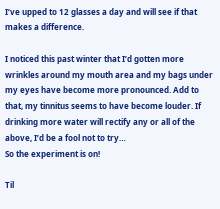I’ve upped to 12 glasses a day and will see if that makes a difference.

I noticed this past winter that I’d gotten more wrinkles around my mouth area and my bags under my eyes have become more pronounced. Add to that, my tinnitus seems to have become louder. If drinking more water will rectify any or all of the above, I’d be a fool not to try…
So the experiment is on!

Til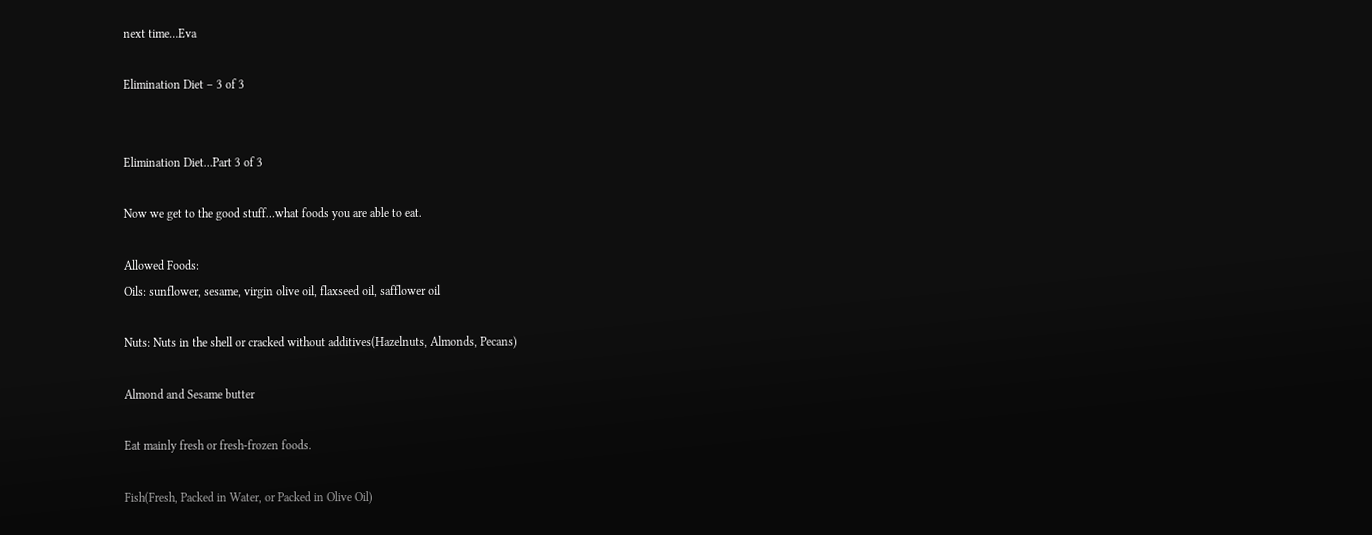next time…Eva

Elimination Diet – 3 of 3


Elimination Diet…Part 3 of 3

Now we get to the good stuff…what foods you are able to eat.

Allowed Foods:
Oils: sunflower, sesame, virgin olive oil, flaxseed oil, safflower oil

Nuts: Nuts in the shell or cracked without additives(Hazelnuts, Almonds, Pecans)

Almond and Sesame butter

Eat mainly fresh or fresh-frozen foods.

Fish(Fresh, Packed in Water, or Packed in Olive Oil)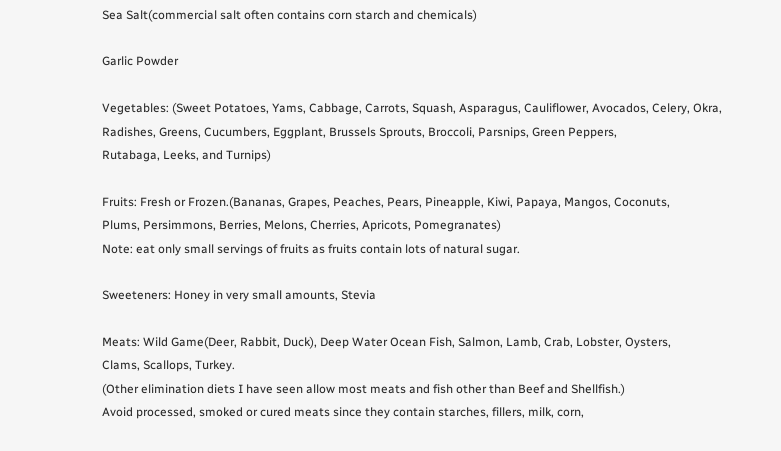Sea Salt(commercial salt often contains corn starch and chemicals)

Garlic Powder

Vegetables: (Sweet Potatoes, Yams, Cabbage, Carrots, Squash, Asparagus, Cauliflower, Avocados, Celery, Okra,
Radishes, Greens, Cucumbers, Eggplant, Brussels Sprouts, Broccoli, Parsnips, Green Peppers,
Rutabaga, Leeks, and Turnips)

Fruits: Fresh or Frozen.(Bananas, Grapes, Peaches, Pears, Pineapple, Kiwi, Papaya, Mangos, Coconuts,
Plums, Persimmons, Berries, Melons, Cherries, Apricots, Pomegranates)
Note: eat only small servings of fruits as fruits contain lots of natural sugar.

Sweeteners: Honey in very small amounts, Stevia

Meats: Wild Game(Deer, Rabbit, Duck), Deep Water Ocean Fish, Salmon, Lamb, Crab, Lobster, Oysters,
Clams, Scallops, Turkey.
(Other elimination diets I have seen allow most meats and fish other than Beef and Shellfish.)
Avoid processed, smoked or cured meats since they contain starches, fillers, milk, corn,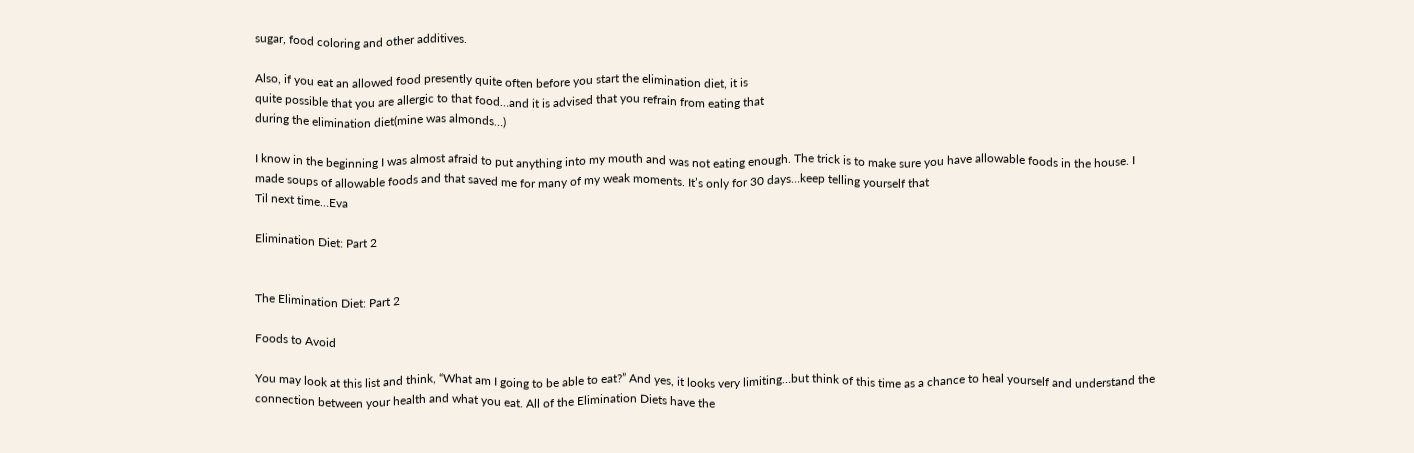sugar, food coloring and other additives.

Also, if you eat an allowed food presently quite often before you start the elimination diet, it is
quite possible that you are allergic to that food…and it is advised that you refrain from eating that
during the elimination diet(mine was almonds…)

I know in the beginning I was almost afraid to put anything into my mouth and was not eating enough. The trick is to make sure you have allowable foods in the house. I made soups of allowable foods and that saved me for many of my weak moments. It’s only for 30 days…keep telling yourself that
Til next time…Eva

Elimination Diet: Part 2


The Elimination Diet: Part 2

Foods to Avoid

You may look at this list and think, “What am I going to be able to eat?” And yes, it looks very limiting…but think of this time as a chance to heal yourself and understand the connection between your health and what you eat. All of the Elimination Diets have the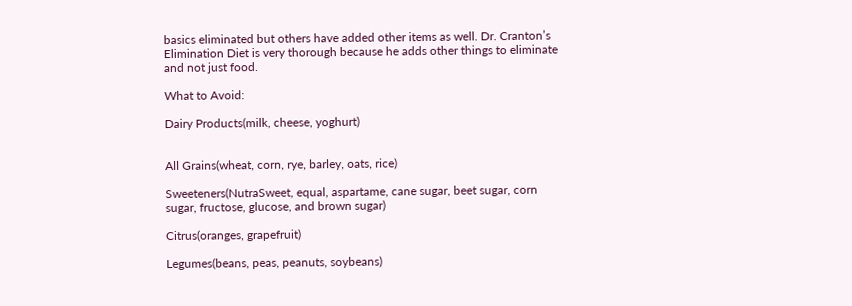basics eliminated but others have added other items as well. Dr. Cranton’s Elimination Diet is very thorough because he adds other things to eliminate and not just food.

What to Avoid:

Dairy Products(milk, cheese, yoghurt)


All Grains(wheat, corn, rye, barley, oats, rice)

Sweeteners(NutraSweet, equal, aspartame, cane sugar, beet sugar, corn sugar, fructose, glucose, and brown sugar)

Citrus(oranges, grapefruit)

Legumes(beans, peas, peanuts, soybeans)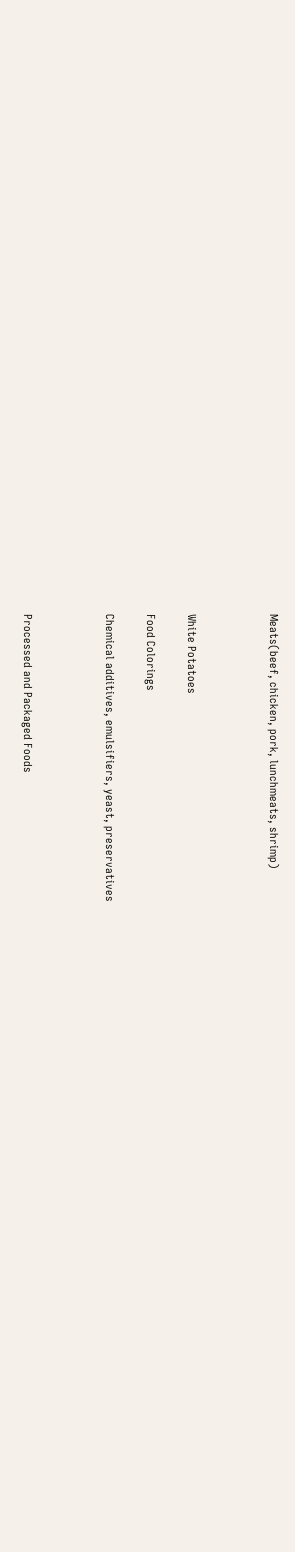Meats(beef, chicken, pork, lunchmeats, shrimp)



White Potatoes

Food Colorings

Chemical additives, emulsifiers, yeast, preservatives



Processed and Packaged Foods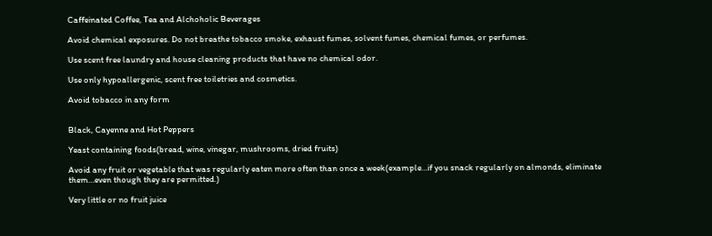Caffeinated Coffee, Tea and Alchoholic Beverages

Avoid chemical exposures. Do not breathe tobacco smoke, exhaust fumes, solvent fumes, chemical fumes, or perfumes.

Use scent free laundry and house cleaning products that have no chemical odor.

Use only hypoallergenic, scent free toiletries and cosmetics.

Avoid tobacco in any form


Black, Cayenne and Hot Peppers

Yeast containing foods(bread, wine, vinegar, mushrooms, dried fruits)

Avoid any fruit or vegetable that was regularly eaten more often than once a week(example…if you snack regularly on almonds, eliminate them…even though they are permitted.)

Very little or no fruit juice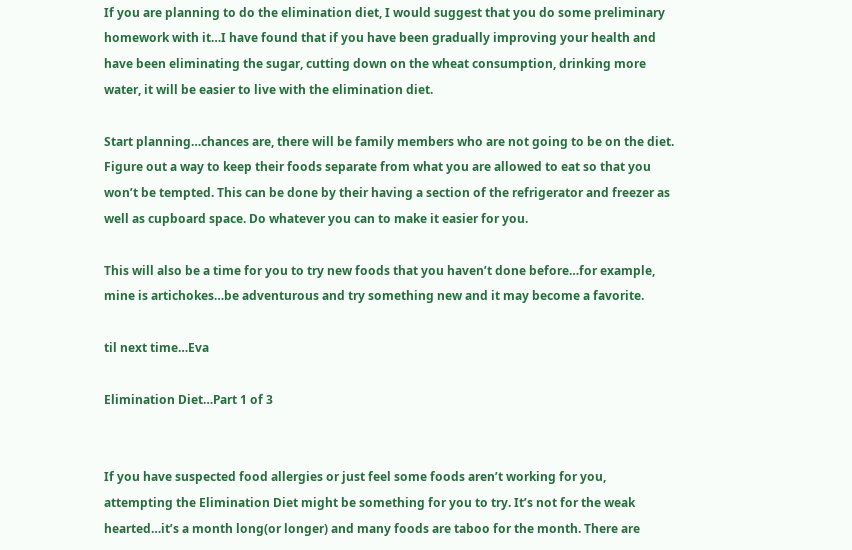If you are planning to do the elimination diet, I would suggest that you do some preliminary homework with it…I have found that if you have been gradually improving your health and have been eliminating the sugar, cutting down on the wheat consumption, drinking more water, it will be easier to live with the elimination diet.

Start planning…chances are, there will be family members who are not going to be on the diet. Figure out a way to keep their foods separate from what you are allowed to eat so that you won’t be tempted. This can be done by their having a section of the refrigerator and freezer as well as cupboard space. Do whatever you can to make it easier for you.

This will also be a time for you to try new foods that you haven’t done before…for example, mine is artichokes…be adventurous and try something new and it may become a favorite.

til next time…Eva

Elimination Diet…Part 1 of 3


If you have suspected food allergies or just feel some foods aren’t working for you, attempting the Elimination Diet might be something for you to try. It’s not for the weak hearted…it’s a month long(or longer) and many foods are taboo for the month. There are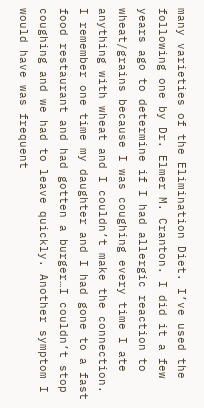many varieties of the Elimination Diet. I’ve used the following one by Dr. Elmer M. Cranton. I did it a few years ago to determine if I had allergic reaction to wheat/grains because I was coughing every time I ate anything with wheat and I couldn’t make the connection. I remember one time my daughter and I had gone to a fast food restaurant and had gotten a burger…I couldn’t stop coughing and we had to leave quickly. Another symptom I would have was frequent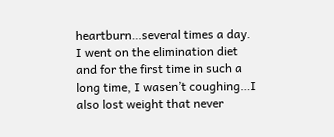heartburn…several times a day. I went on the elimination diet and for the first time in such a long time, I wasen’t coughing…I also lost weight that never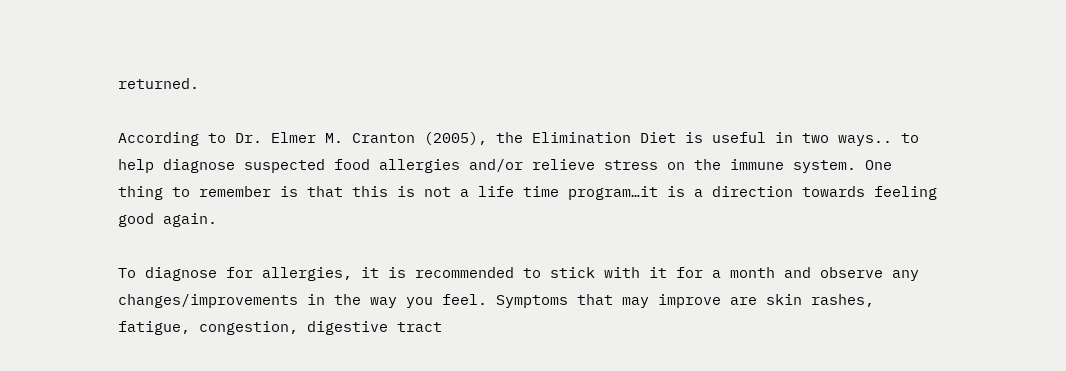returned.

According to Dr. Elmer M. Cranton (2005), the Elimination Diet is useful in two ways.. to help diagnose suspected food allergies and/or relieve stress on the immune system. One thing to remember is that this is not a life time program…it is a direction towards feeling good again.

To diagnose for allergies, it is recommended to stick with it for a month and observe any changes/improvements in the way you feel. Symptoms that may improve are skin rashes, fatigue, congestion, digestive tract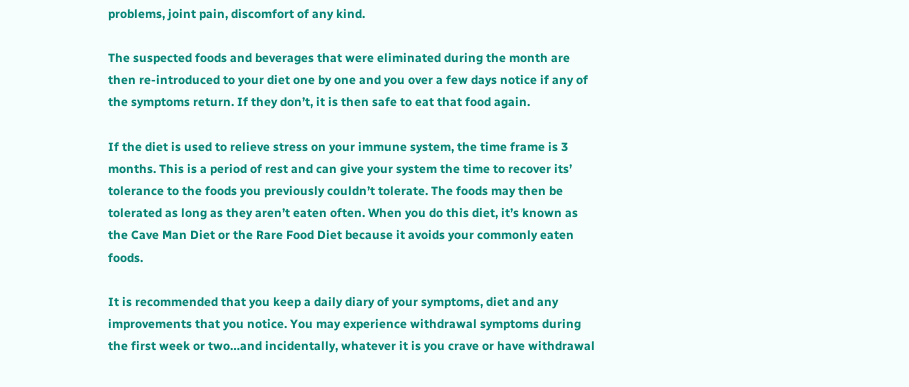problems, joint pain, discomfort of any kind.

The suspected foods and beverages that were eliminated during the month are then re-introduced to your diet one by one and you over a few days notice if any of the symptoms return. If they don’t, it is then safe to eat that food again.

If the diet is used to relieve stress on your immune system, the time frame is 3 months. This is a period of rest and can give your system the time to recover its’ tolerance to the foods you previously couldn’t tolerate. The foods may then be tolerated as long as they aren’t eaten often. When you do this diet, it’s known as the Cave Man Diet or the Rare Food Diet because it avoids your commonly eaten foods.

It is recommended that you keep a daily diary of your symptoms, diet and any improvements that you notice. You may experience withdrawal symptoms during the first week or two…and incidentally, whatever it is you crave or have withdrawal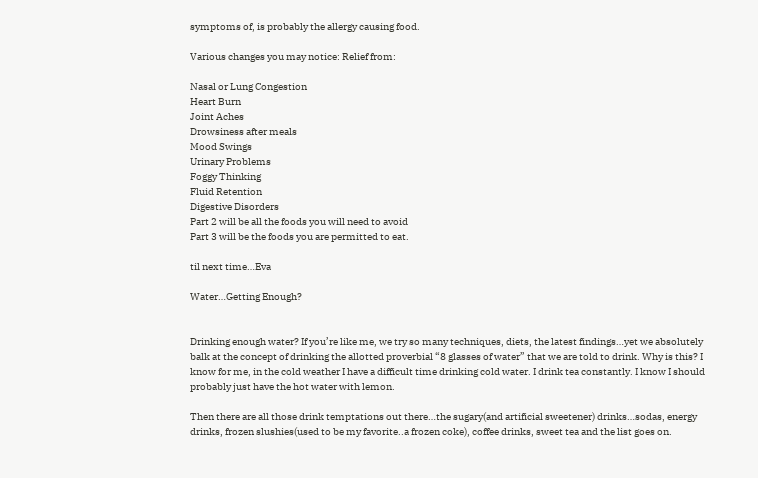symptoms of, is probably the allergy causing food.

Various changes you may notice: Relief from:

Nasal or Lung Congestion
Heart Burn
Joint Aches
Drowsiness after meals
Mood Swings
Urinary Problems
Foggy Thinking
Fluid Retention
Digestive Disorders
Part 2 will be all the foods you will need to avoid
Part 3 will be the foods you are permitted to eat.

til next time…Eva

Water…Getting Enough?


Drinking enough water? If you’re like me, we try so many techniques, diets, the latest findings…yet we absolutely balk at the concept of drinking the allotted proverbial “8 glasses of water” that we are told to drink. Why is this? I know for me, in the cold weather I have a difficult time drinking cold water. I drink tea constantly. I know I should probably just have the hot water with lemon.

Then there are all those drink temptations out there…the sugary(and artificial sweetener) drinks…sodas, energy drinks, frozen slushies(used to be my favorite..a frozen coke), coffee drinks, sweet tea and the list goes on.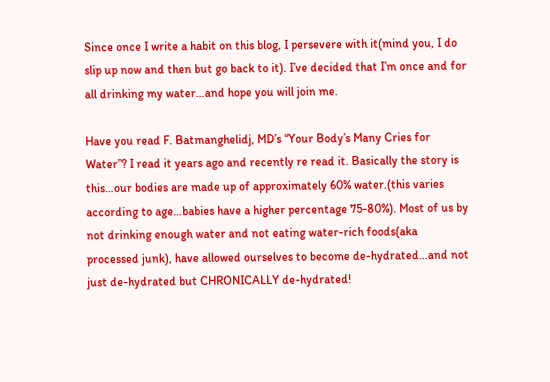Since once I write a habit on this blog, I persevere with it(mind you, I do slip up now and then but go back to it). I’ve decided that I’m once and for all drinking my water…and hope you will join me.

Have you read F. Batmanghelidj, MD’s “Your Body’s Many Cries for Water”? I read it years ago and recently re read it. Basically the story is this…our bodies are made up of approximately 60% water.(this varies according to age…babies have a higher percentage 75-80%). Most of us by not drinking enough water and not eating water-rich foods(aka processed junk), have allowed ourselves to become de-hydrated…and not just de-hydrated but CHRONICALLY de-hydrated!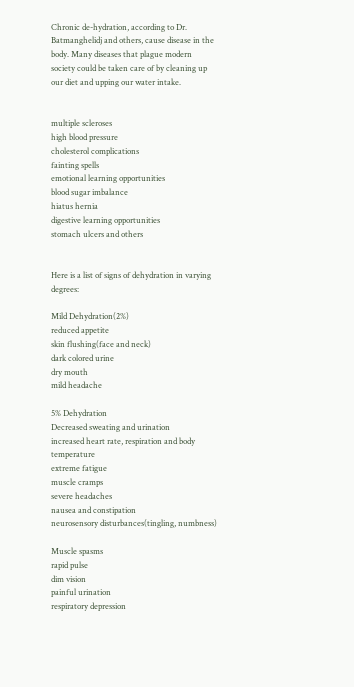Chronic de-hydration, according to Dr. Batmanghelidj and others, cause disease in the body. Many diseases that plague modern society could be taken care of by cleaning up our diet and upping our water intake.


multiple scleroses
high blood pressure
cholesterol complications
fainting spells
emotional learning opportunities
blood sugar imbalance
hiatus hernia
digestive learning opportunities
stomach ulcers and others


Here is a list of signs of dehydration in varying degrees:

Mild Dehydration(2%)
reduced appetite
skin flushing(face and neck)
dark colored urine
dry mouth
mild headache

5% Dehydration
Decreased sweating and urination
increased heart rate, respiration and body temperature
extreme fatigue
muscle cramps
severe headaches
nausea and constipation
neurosensory disturbances(tingling, numbness)

Muscle spasms
rapid pulse
dim vision
painful urination
respiratory depression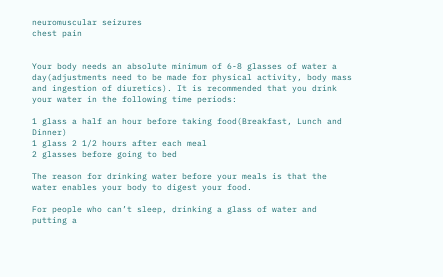neuromuscular seizures
chest pain


Your body needs an absolute minimum of 6-8 glasses of water a day(adjustments need to be made for physical activity, body mass and ingestion of diuretics). It is recommended that you drink your water in the following time periods:

1 glass a half an hour before taking food(Breakfast, Lunch and Dinner)
1 glass 2 1/2 hours after each meal
2 glasses before going to bed

The reason for drinking water before your meals is that the water enables your body to digest your food.

For people who can’t sleep, drinking a glass of water and putting a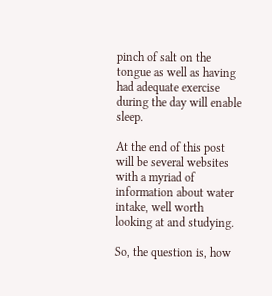pinch of salt on the tongue as well as having had adequate exercise during the day will enable sleep.

At the end of this post will be several websites with a myriad of information about water intake, well worth looking at and studying.

So, the question is, how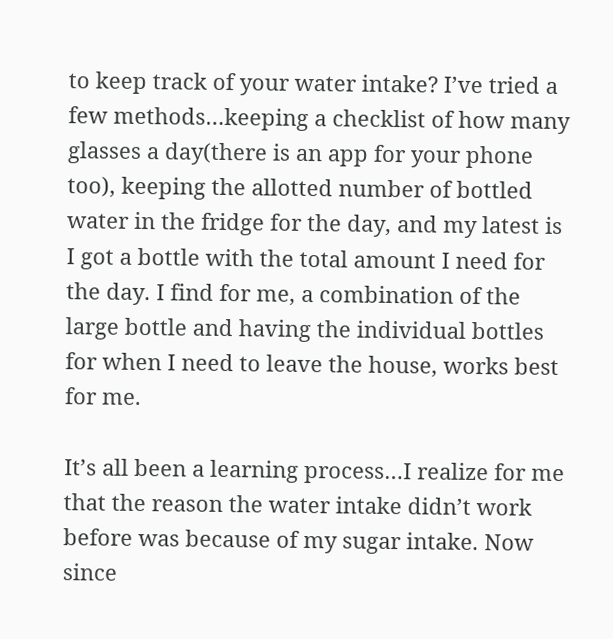to keep track of your water intake? I’ve tried a few methods…keeping a checklist of how many glasses a day(there is an app for your phone too), keeping the allotted number of bottled water in the fridge for the day, and my latest is I got a bottle with the total amount I need for the day. I find for me, a combination of the large bottle and having the individual bottles for when I need to leave the house, works best for me.

It’s all been a learning process…I realize for me that the reason the water intake didn’t work before was because of my sugar intake. Now since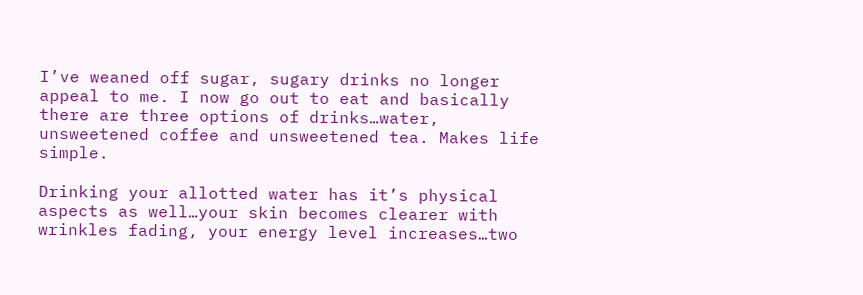I’ve weaned off sugar, sugary drinks no longer appeal to me. I now go out to eat and basically there are three options of drinks…water, unsweetened coffee and unsweetened tea. Makes life simple.

Drinking your allotted water has it’s physical aspects as well…your skin becomes clearer with wrinkles fading, your energy level increases…two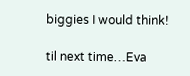biggies I would think!

til next time…Eva